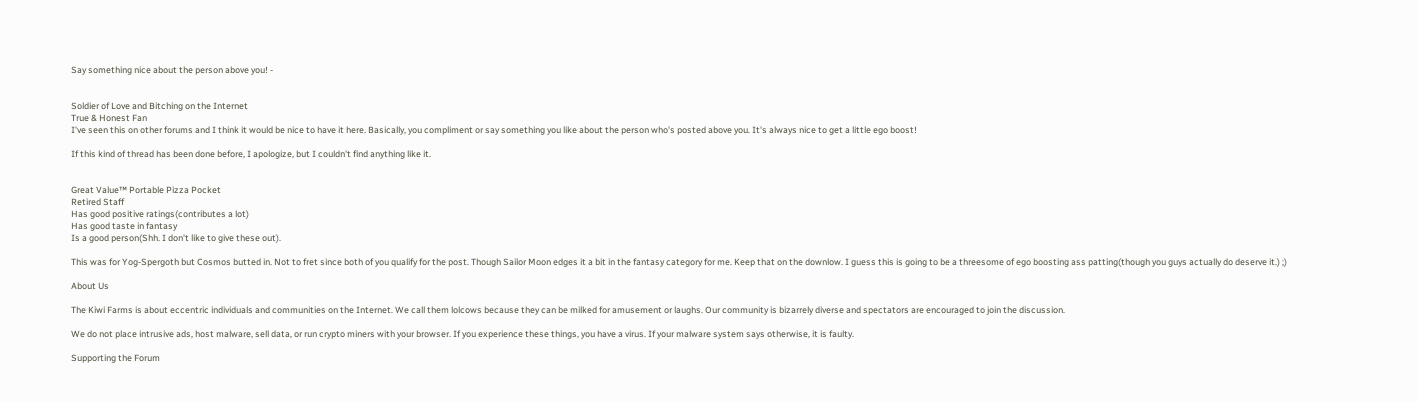Say something nice about the person above you! -


Soldier of Love and Bitching on the Internet
True & Honest Fan
I've seen this on other forums and I think it would be nice to have it here. Basically, you compliment or say something you like about the person who's posted above you. It's always nice to get a little ego boost!

If this kind of thread has been done before, I apologize, but I couldn't find anything like it.


Great Value™ Portable Pizza Pocket
Retired Staff
Has good positive ratings(contributes a lot)
Has good taste in fantasy
Is a good person(Shh. I don't like to give these out).

This was for Yog-Spergoth but Cosmos butted in. Not to fret since both of you qualify for the post. Though Sailor Moon edges it a bit in the fantasy category for me. Keep that on the downlow. I guess this is going to be a threesome of ego boosting ass patting(though you guys actually do deserve it.) ;)

About Us

The Kiwi Farms is about eccentric individuals and communities on the Internet. We call them lolcows because they can be milked for amusement or laughs. Our community is bizarrely diverse and spectators are encouraged to join the discussion.

We do not place intrusive ads, host malware, sell data, or run crypto miners with your browser. If you experience these things, you have a virus. If your malware system says otherwise, it is faulty.

Supporting the Forum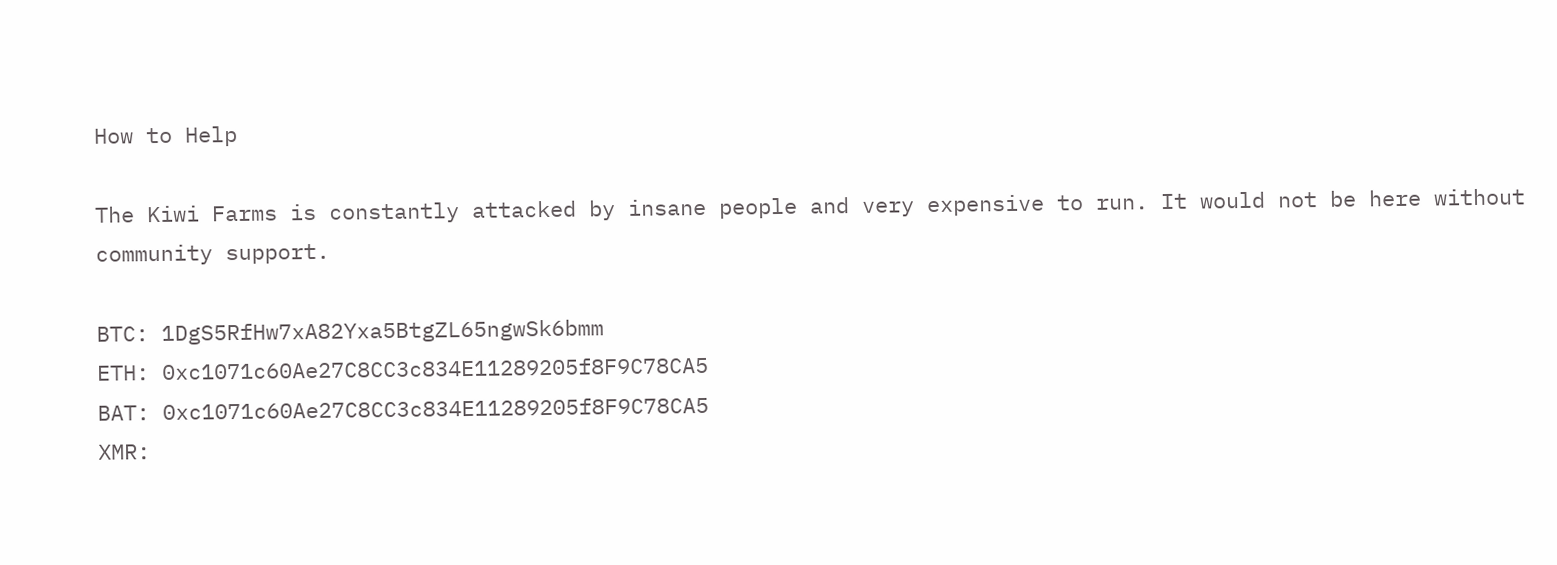How to Help

The Kiwi Farms is constantly attacked by insane people and very expensive to run. It would not be here without community support.

BTC: 1DgS5RfHw7xA82Yxa5BtgZL65ngwSk6bmm
ETH: 0xc1071c60Ae27C8CC3c834E11289205f8F9C78CA5
BAT: 0xc1071c60Ae27C8CC3c834E11289205f8F9C78CA5
XMR: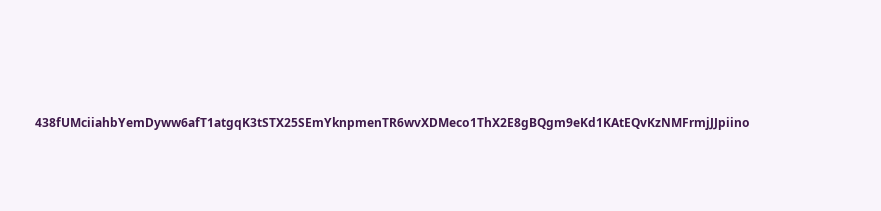438fUMciiahbYemDyww6afT1atgqK3tSTX25SEmYknpmenTR6wvXDMeco1ThX2E8gBQgm9eKd1KAtEQvKzNMFrmjJJpiino